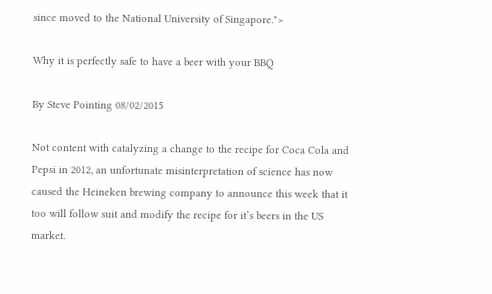since moved to the National University of Singapore.">

Why it is perfectly safe to have a beer with your BBQ

By Steve Pointing 08/02/2015

Not content with catalyzing a change to the recipe for Coca Cola and Pepsi in 2012, an unfortunate misinterpretation of science has now caused the Heineken brewing company to announce this week that it too will follow suit and modify the recipe for it’s beers in the US market.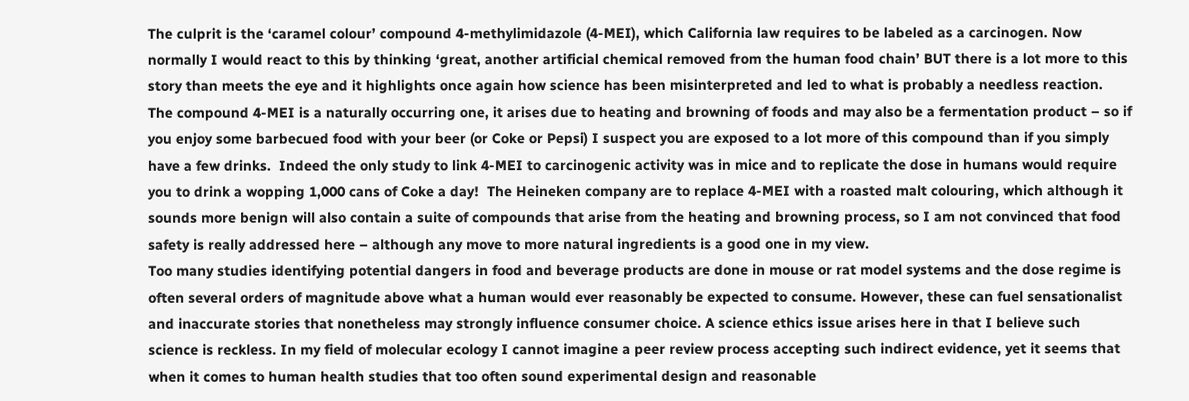The culprit is the ‘caramel colour’ compound 4-methylimidazole (4-MEI), which California law requires to be labeled as a carcinogen. Now normally I would react to this by thinking ‘great, another artificial chemical removed from the human food chain’ BUT there is a lot more to this story than meets the eye and it highlights once again how science has been misinterpreted and led to what is probably a needless reaction.
The compound 4-MEI is a naturally occurring one, it arises due to heating and browning of foods and may also be a fermentation product – so if you enjoy some barbecued food with your beer (or Coke or Pepsi) I suspect you are exposed to a lot more of this compound than if you simply have a few drinks.  Indeed the only study to link 4-MEI to carcinogenic activity was in mice and to replicate the dose in humans would require you to drink a wopping 1,000 cans of Coke a day!  The Heineken company are to replace 4-MEI with a roasted malt colouring, which although it sounds more benign will also contain a suite of compounds that arise from the heating and browning process, so I am not convinced that food safety is really addressed here – although any move to more natural ingredients is a good one in my view.
Too many studies identifying potential dangers in food and beverage products are done in mouse or rat model systems and the dose regime is often several orders of magnitude above what a human would ever reasonably be expected to consume. However, these can fuel sensationalist and inaccurate stories that nonetheless may strongly influence consumer choice. A science ethics issue arises here in that I believe such science is reckless. In my field of molecular ecology I cannot imagine a peer review process accepting such indirect evidence, yet it seems that when it comes to human health studies that too often sound experimental design and reasonable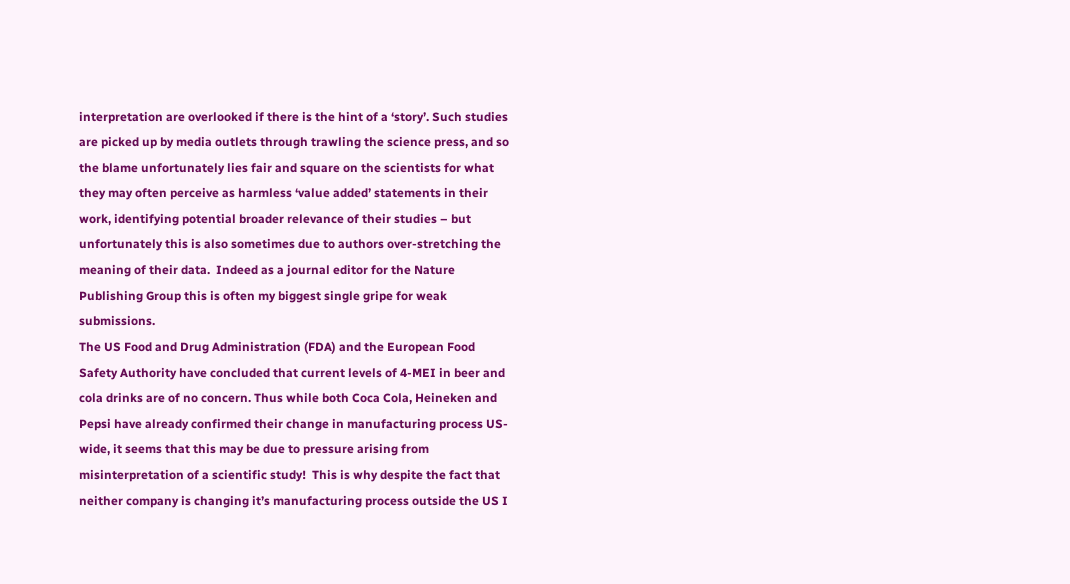interpretation are overlooked if there is the hint of a ‘story’. Such studies are picked up by media outlets through trawling the science press, and so the blame unfortunately lies fair and square on the scientists for what they may often perceive as harmless ‘value added’ statements in their work, identifying potential broader relevance of their studies – but unfortunately this is also sometimes due to authors over-stretching the meaning of their data.  Indeed as a journal editor for the Nature Publishing Group this is often my biggest single gripe for weak submissions.
The US Food and Drug Administration (FDA) and the European Food Safety Authority have concluded that current levels of 4-MEI in beer and cola drinks are of no concern. Thus while both Coca Cola, Heineken and Pepsi have already confirmed their change in manufacturing process US-wide, it seems that this may be due to pressure arising from misinterpretation of a scientific study!  This is why despite the fact that neither company is changing it’s manufacturing process outside the US I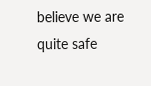believe we are quite safe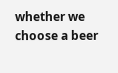whether we choose a beer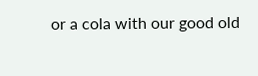or a cola with our good old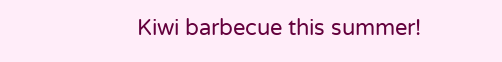Kiwi barbecue this summer!